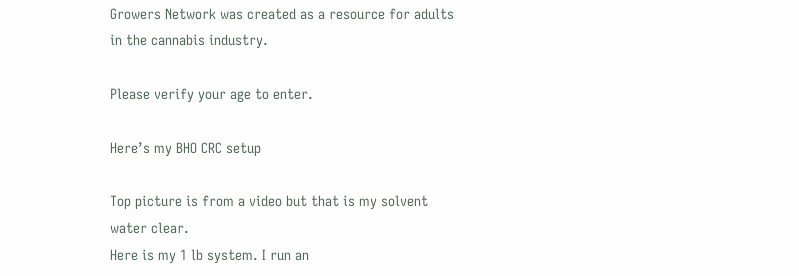Growers Network was created as a resource for adults in the cannabis industry.

Please verify your age to enter.

Here’s my BHO CRC setup

Top picture is from a video but that is my solvent water clear.
Here is my 1 lb system. I run an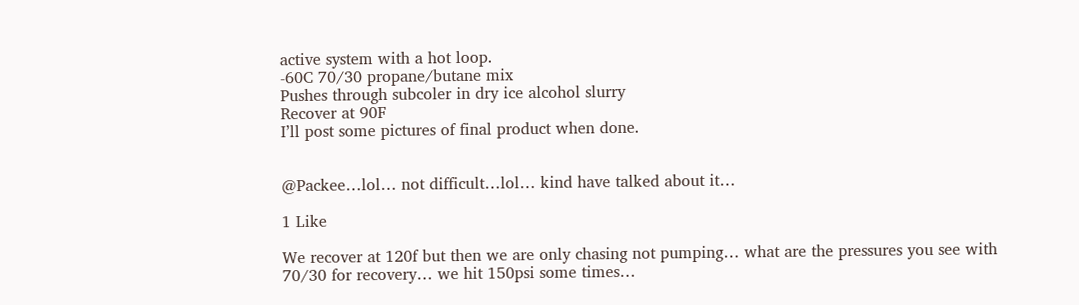active system with a hot loop.
-60C 70/30 propane/butane mix
Pushes through subcoler in dry ice alcohol slurry
Recover at 90F
I’ll post some pictures of final product when done.


@Packee…lol… not difficult…lol… kind have talked about it…

1 Like

We recover at 120f but then we are only chasing not pumping… what are the pressures you see with 70/30 for recovery… we hit 150psi some times…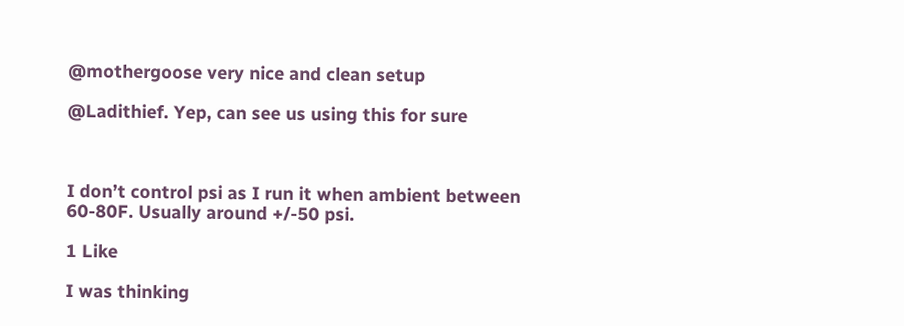@mothergoose very nice and clean setup

@Ladithief. Yep, can see us using this for sure



I don’t control psi as I run it when ambient between 60-80F. Usually around +/-50 psi.

1 Like

I was thinking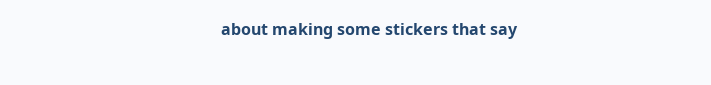about making some stickers that say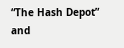“The Hash Depot” and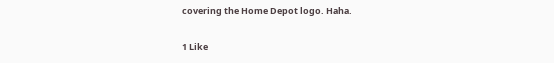covering the Home Depot logo. Haha.

1 Like